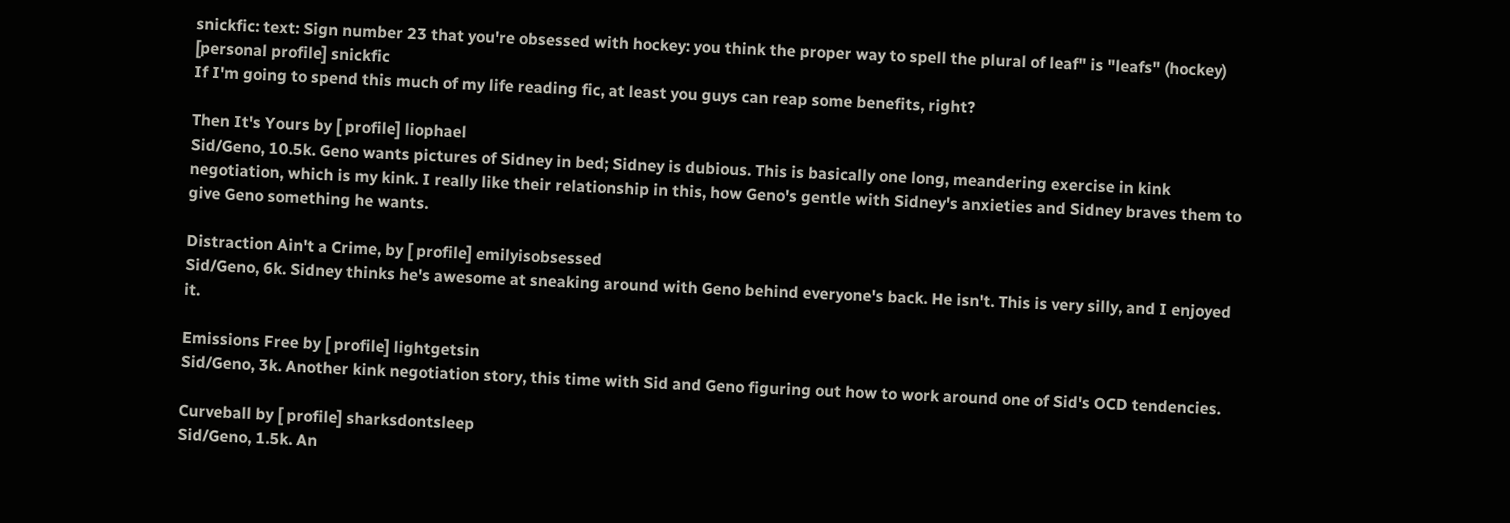snickfic: text: Sign number 23 that you're obsessed with hockey: you think the proper way to spell the plural of leaf" is "leafs" (hockey)
[personal profile] snickfic
If I'm going to spend this much of my life reading fic, at least you guys can reap some benefits, right?

Then It's Yours by [ profile] liophael
Sid/Geno, 10.5k. Geno wants pictures of Sidney in bed; Sidney is dubious. This is basically one long, meandering exercise in kink negotiation, which is my kink. I really like their relationship in this, how Geno's gentle with Sidney's anxieties and Sidney braves them to give Geno something he wants.

Distraction Ain't a Crime, by [ profile] emilyisobsessed
Sid/Geno, 6k. Sidney thinks he's awesome at sneaking around with Geno behind everyone's back. He isn't. This is very silly, and I enjoyed it.

Emissions Free by [ profile] lightgetsin
Sid/Geno, 3k. Another kink negotiation story, this time with Sid and Geno figuring out how to work around one of Sid's OCD tendencies.

Curveball by [ profile] sharksdontsleep
Sid/Geno, 1.5k. An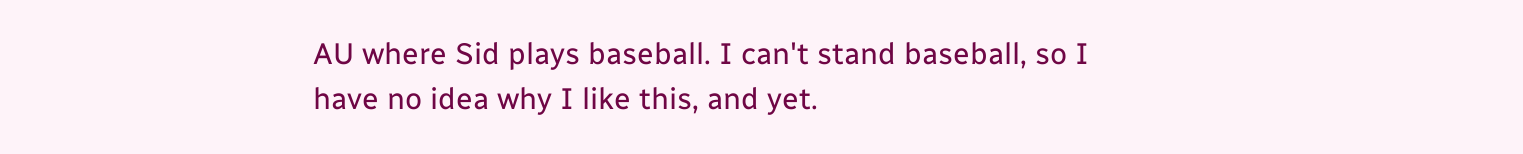AU where Sid plays baseball. I can't stand baseball, so I have no idea why I like this, and yet.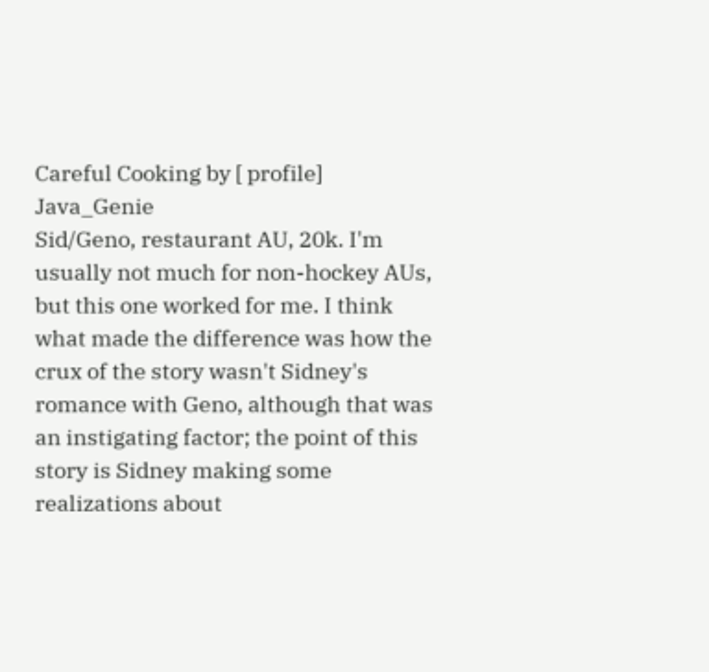Careful Cooking by [ profile] Java_Genie
Sid/Geno, restaurant AU, 20k. I'm usually not much for non-hockey AUs, but this one worked for me. I think what made the difference was how the crux of the story wasn't Sidney's romance with Geno, although that was an instigating factor; the point of this story is Sidney making some realizations about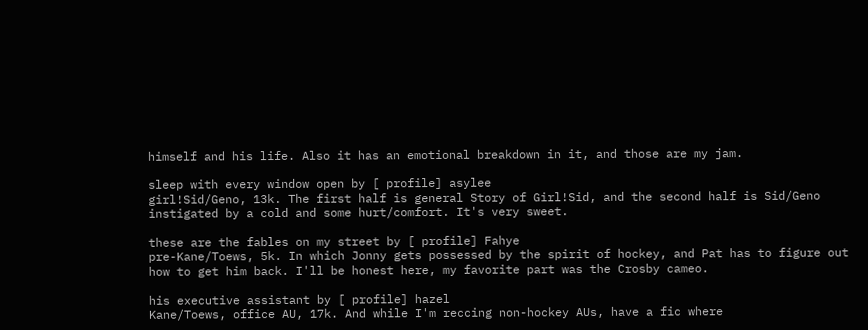himself and his life. Also it has an emotional breakdown in it, and those are my jam.

sleep with every window open by [ profile] asylee
girl!Sid/Geno, 13k. The first half is general Story of Girl!Sid, and the second half is Sid/Geno instigated by a cold and some hurt/comfort. It's very sweet.

these are the fables on my street by [ profile] Fahye
pre-Kane/Toews, 5k. In which Jonny gets possessed by the spirit of hockey, and Pat has to figure out how to get him back. I'll be honest here, my favorite part was the Crosby cameo.

his executive assistant by [ profile] hazel
Kane/Toews, office AU, 17k. And while I'm reccing non-hockey AUs, have a fic where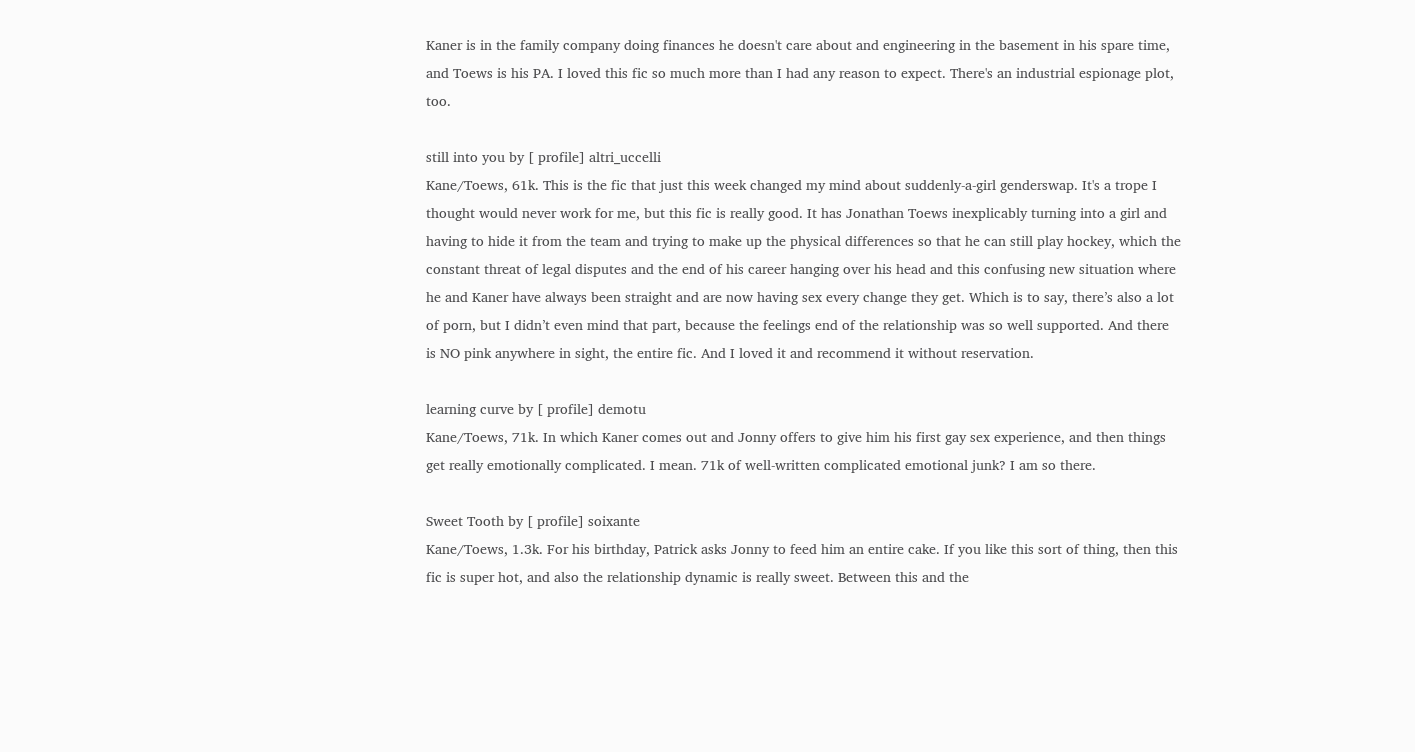Kaner is in the family company doing finances he doesn't care about and engineering in the basement in his spare time, and Toews is his PA. I loved this fic so much more than I had any reason to expect. There's an industrial espionage plot, too.

still into you by [ profile] altri_uccelli
Kane/Toews, 61k. This is the fic that just this week changed my mind about suddenly-a-girl genderswap. It's a trope I thought would never work for me, but this fic is really good. It has Jonathan Toews inexplicably turning into a girl and having to hide it from the team and trying to make up the physical differences so that he can still play hockey, which the constant threat of legal disputes and the end of his career hanging over his head and this confusing new situation where he and Kaner have always been straight and are now having sex every change they get. Which is to say, there’s also a lot of porn, but I didn’t even mind that part, because the feelings end of the relationship was so well supported. And there is NO pink anywhere in sight, the entire fic. And I loved it and recommend it without reservation.

learning curve by [ profile] demotu
Kane/Toews, 71k. In which Kaner comes out and Jonny offers to give him his first gay sex experience, and then things get really emotionally complicated. I mean. 71k of well-written complicated emotional junk? I am so there.

Sweet Tooth by [ profile] soixante
Kane/Toews, 1.3k. For his birthday, Patrick asks Jonny to feed him an entire cake. If you like this sort of thing, then this fic is super hot, and also the relationship dynamic is really sweet. Between this and the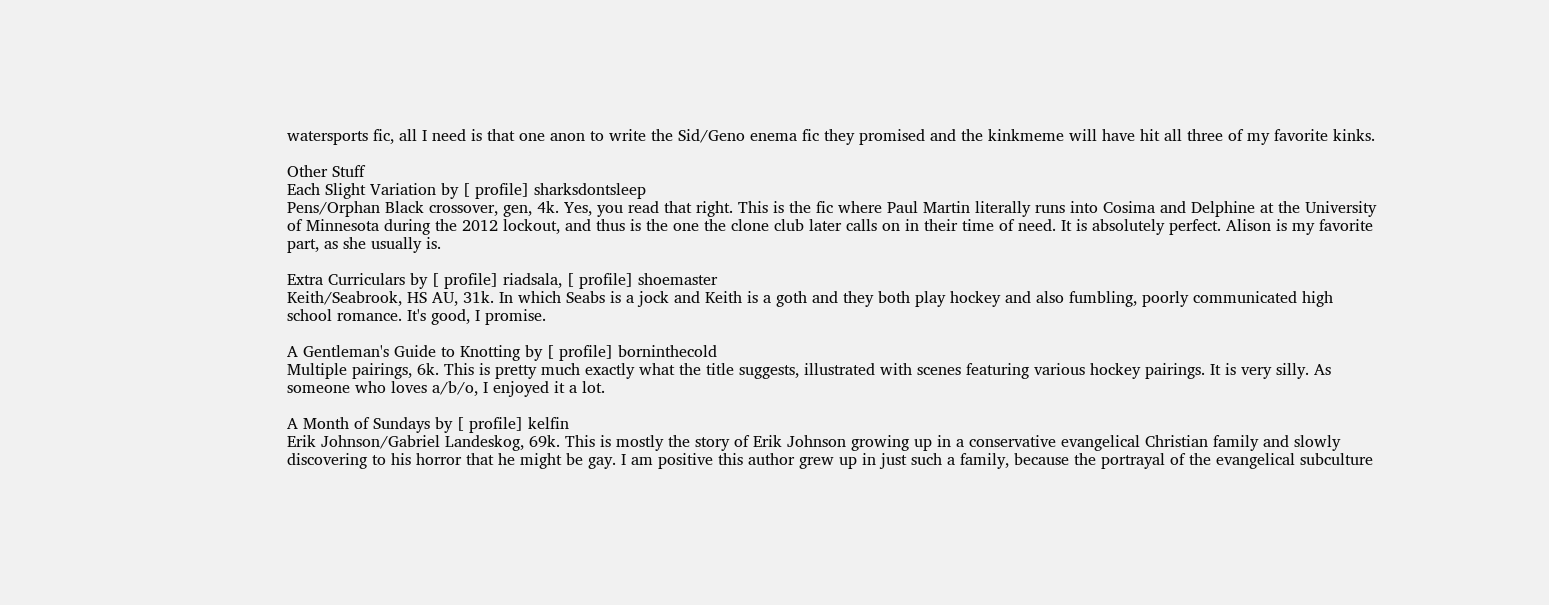watersports fic, all I need is that one anon to write the Sid/Geno enema fic they promised and the kinkmeme will have hit all three of my favorite kinks.

Other Stuff
Each Slight Variation by [ profile] sharksdontsleep
Pens/Orphan Black crossover, gen, 4k. Yes, you read that right. This is the fic where Paul Martin literally runs into Cosima and Delphine at the University of Minnesota during the 2012 lockout, and thus is the one the clone club later calls on in their time of need. It is absolutely perfect. Alison is my favorite part, as she usually is.

Extra Curriculars by [ profile] riadsala, [ profile] shoemaster
Keith/Seabrook, HS AU, 31k. In which Seabs is a jock and Keith is a goth and they both play hockey and also fumbling, poorly communicated high school romance. It's good, I promise.

A Gentleman's Guide to Knotting by [ profile] borninthecold
Multiple pairings, 6k. This is pretty much exactly what the title suggests, illustrated with scenes featuring various hockey pairings. It is very silly. As someone who loves a/b/o, I enjoyed it a lot.

A Month of Sundays by [ profile] kelfin
Erik Johnson/Gabriel Landeskog, 69k. This is mostly the story of Erik Johnson growing up in a conservative evangelical Christian family and slowly discovering to his horror that he might be gay. I am positive this author grew up in just such a family, because the portrayal of the evangelical subculture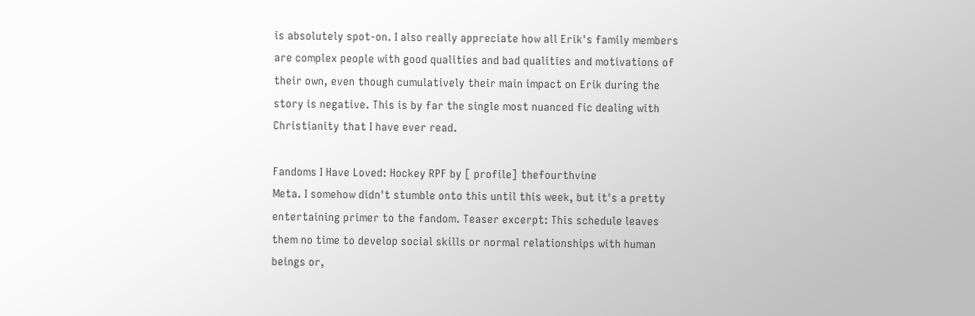is absolutely spot-on. I also really appreciate how all Erik's family members are complex people with good qualities and bad qualities and motivations of their own, even though cumulatively their main impact on Erik during the story is negative. This is by far the single most nuanced fic dealing with Christianity that I have ever read.

Fandoms I Have Loved: Hockey RPF by [ profile] thefourthvine
Meta. I somehow didn't stumble onto this until this week, but it's a pretty entertaining primer to the fandom. Teaser excerpt: This schedule leaves them no time to develop social skills or normal relationships with human beings or,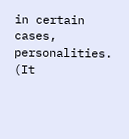in certain cases, personalities. (It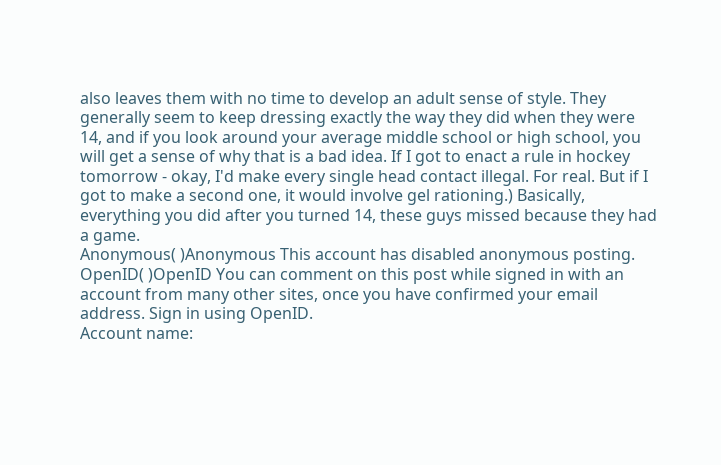also leaves them with no time to develop an adult sense of style. They generally seem to keep dressing exactly the way they did when they were 14, and if you look around your average middle school or high school, you will get a sense of why that is a bad idea. If I got to enact a rule in hockey tomorrow - okay, I'd make every single head contact illegal. For real. But if I got to make a second one, it would involve gel rationing.) Basically, everything you did after you turned 14, these guys missed because they had a game.
Anonymous( )Anonymous This account has disabled anonymous posting.
OpenID( )OpenID You can comment on this post while signed in with an account from many other sites, once you have confirmed your email address. Sign in using OpenID.
Account name: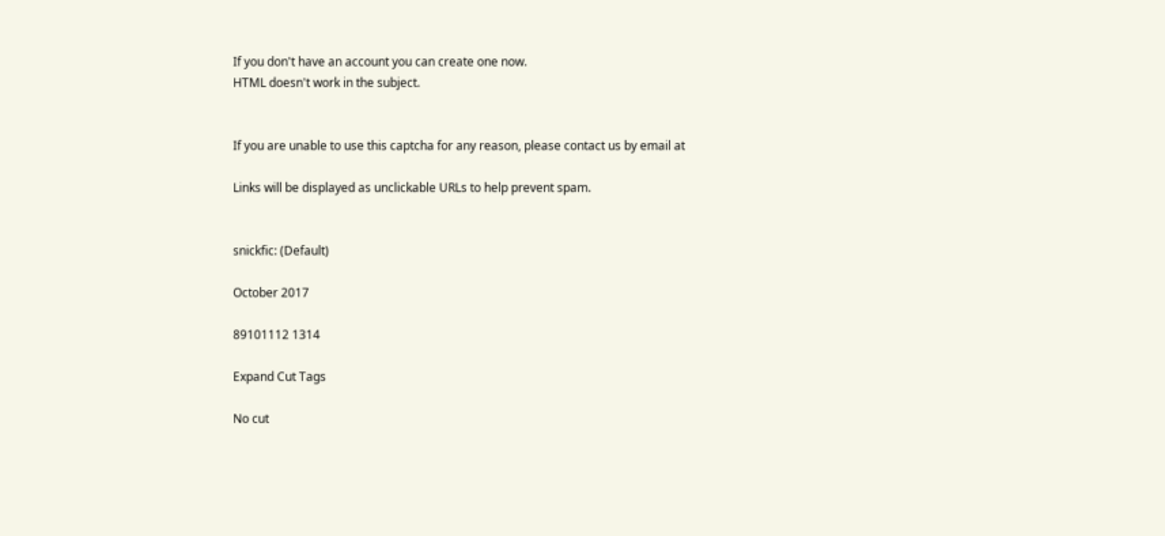If you don't have an account you can create one now.
HTML doesn't work in the subject.


If you are unable to use this captcha for any reason, please contact us by email at

Links will be displayed as unclickable URLs to help prevent spam.


snickfic: (Default)

October 2017

89101112 1314

Expand Cut Tags

No cut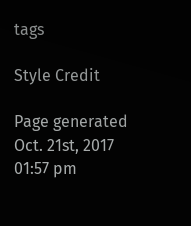tags

Style Credit

Page generated Oct. 21st, 2017 01:57 pm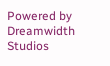Powered by Dreamwidth Studios